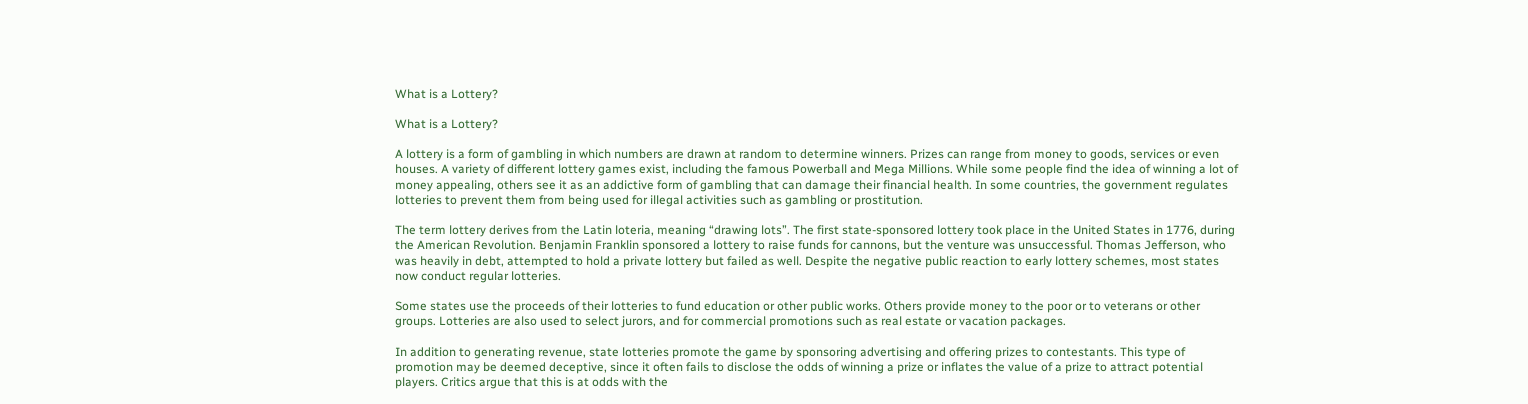What is a Lottery?

What is a Lottery?

A lottery is a form of gambling in which numbers are drawn at random to determine winners. Prizes can range from money to goods, services or even houses. A variety of different lottery games exist, including the famous Powerball and Mega Millions. While some people find the idea of winning a lot of money appealing, others see it as an addictive form of gambling that can damage their financial health. In some countries, the government regulates lotteries to prevent them from being used for illegal activities such as gambling or prostitution.

The term lottery derives from the Latin loteria, meaning “drawing lots”. The first state-sponsored lottery took place in the United States in 1776, during the American Revolution. Benjamin Franklin sponsored a lottery to raise funds for cannons, but the venture was unsuccessful. Thomas Jefferson, who was heavily in debt, attempted to hold a private lottery but failed as well. Despite the negative public reaction to early lottery schemes, most states now conduct regular lotteries.

Some states use the proceeds of their lotteries to fund education or other public works. Others provide money to the poor or to veterans or other groups. Lotteries are also used to select jurors, and for commercial promotions such as real estate or vacation packages.

In addition to generating revenue, state lotteries promote the game by sponsoring advertising and offering prizes to contestants. This type of promotion may be deemed deceptive, since it often fails to disclose the odds of winning a prize or inflates the value of a prize to attract potential players. Critics argue that this is at odds with the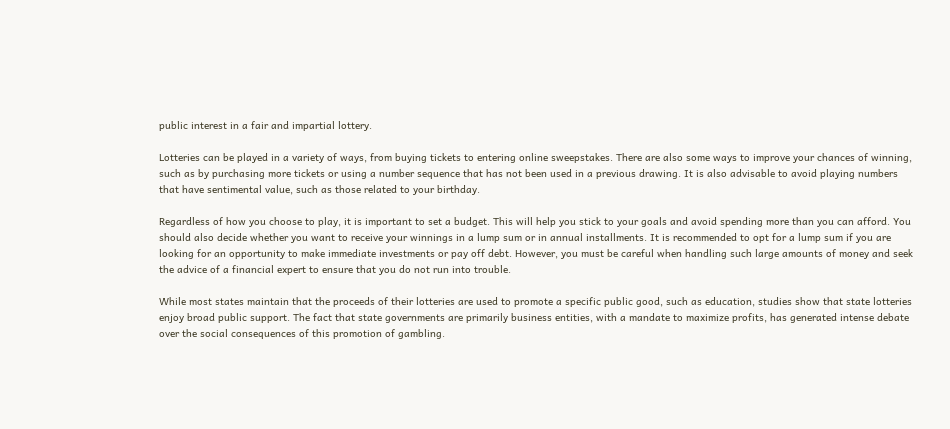public interest in a fair and impartial lottery.

Lotteries can be played in a variety of ways, from buying tickets to entering online sweepstakes. There are also some ways to improve your chances of winning, such as by purchasing more tickets or using a number sequence that has not been used in a previous drawing. It is also advisable to avoid playing numbers that have sentimental value, such as those related to your birthday.

Regardless of how you choose to play, it is important to set a budget. This will help you stick to your goals and avoid spending more than you can afford. You should also decide whether you want to receive your winnings in a lump sum or in annual installments. It is recommended to opt for a lump sum if you are looking for an opportunity to make immediate investments or pay off debt. However, you must be careful when handling such large amounts of money and seek the advice of a financial expert to ensure that you do not run into trouble.

While most states maintain that the proceeds of their lotteries are used to promote a specific public good, such as education, studies show that state lotteries enjoy broad public support. The fact that state governments are primarily business entities, with a mandate to maximize profits, has generated intense debate over the social consequences of this promotion of gambling.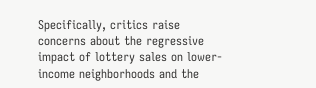Specifically, critics raise concerns about the regressive impact of lottery sales on lower-income neighborhoods and the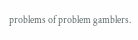problems of problem gamblers.